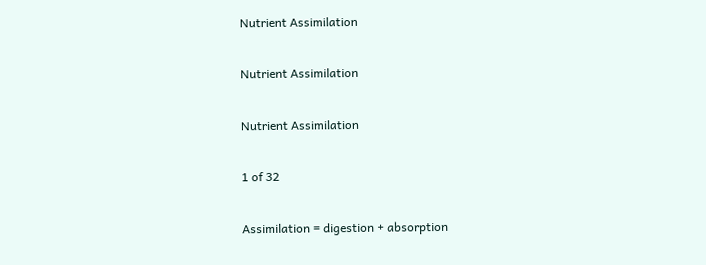Nutrient Assimilation

Nutrient Assimilation

Nutrient Assimilation

1 of 32

Assimilation = digestion + absorption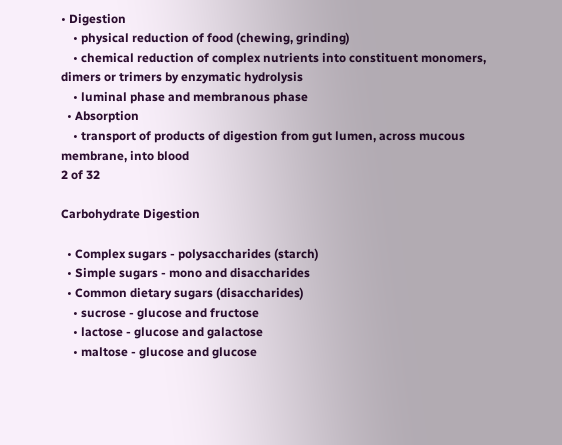• Digestion
    • physical reduction of food (chewing, grinding)
    • chemical reduction of complex nutrients into constituent monomers, dimers or trimers by enzymatic hydrolysis
    • luminal phase and membranous phase
  • Absorption
    • transport of products of digestion from gut lumen, across mucous membrane, into blood
2 of 32

Carbohydrate Digestion

  • Complex sugars - polysaccharides (starch)
  • Simple sugars - mono and disaccharides
  • Common dietary sugars (disaccharides)
    • sucrose - glucose and fructose
    • lactose - glucose and galactose
    • maltose - glucose and glucose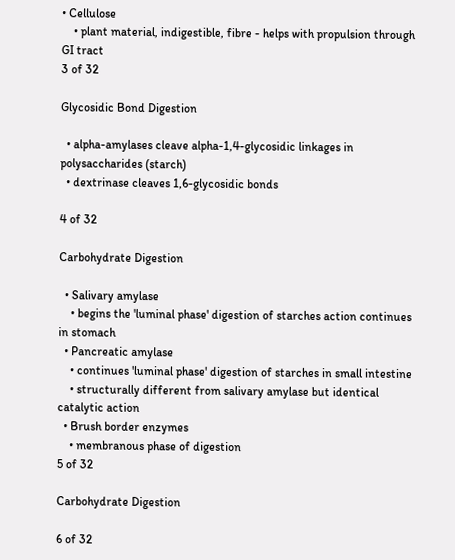• Cellulose
    • plant material, indigestible, fibre - helps with propulsion through GI tract
3 of 32

Glycosidic Bond Digestion

  • alpha-amylases cleave alpha-1,4-glycosidic linkages in polysaccharides (starch)
  • dextrinase cleaves 1,6-glycosidic bonds

4 of 32

Carbohydrate Digestion

  • Salivary amylase
    • begins the 'luminal phase' digestion of starches action continues in stomach
  • Pancreatic amylase
    • continues 'luminal phase' digestion of starches in small intestine
    • structurally different from salivary amylase but identical catalytic action
  • Brush border enzymes
    • membranous phase of digestion
5 of 32

Carbohydrate Digestion

6 of 32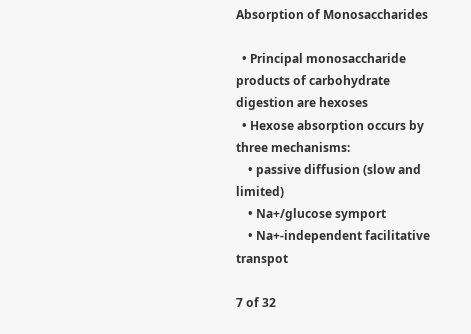Absorption of Monosaccharides

  • Principal monosaccharide products of carbohydrate digestion are hexoses
  • Hexose absorption occurs by three mechanisms:
    • passive diffusion (slow and limited)
    • Na+/glucose symport
    • Na+-independent facilitative transpot

7 of 32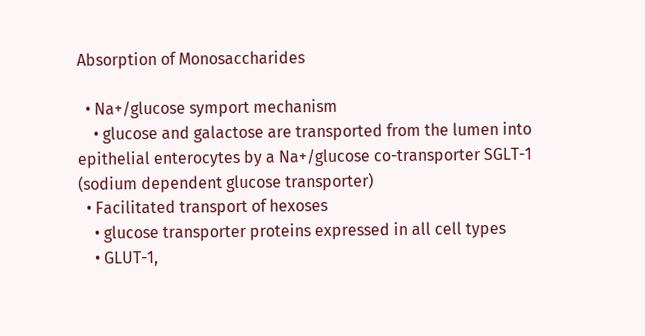Absorption of Monosaccharides

  • Na+/glucose symport mechanism
    • glucose and galactose are transported from the lumen into epithelial enterocytes by a Na+/glucose co-transporter SGLT-1 (sodium dependent glucose transporter)
  • Facilitated transport of hexoses
    • glucose transporter proteins expressed in all cell types
    • GLUT-1,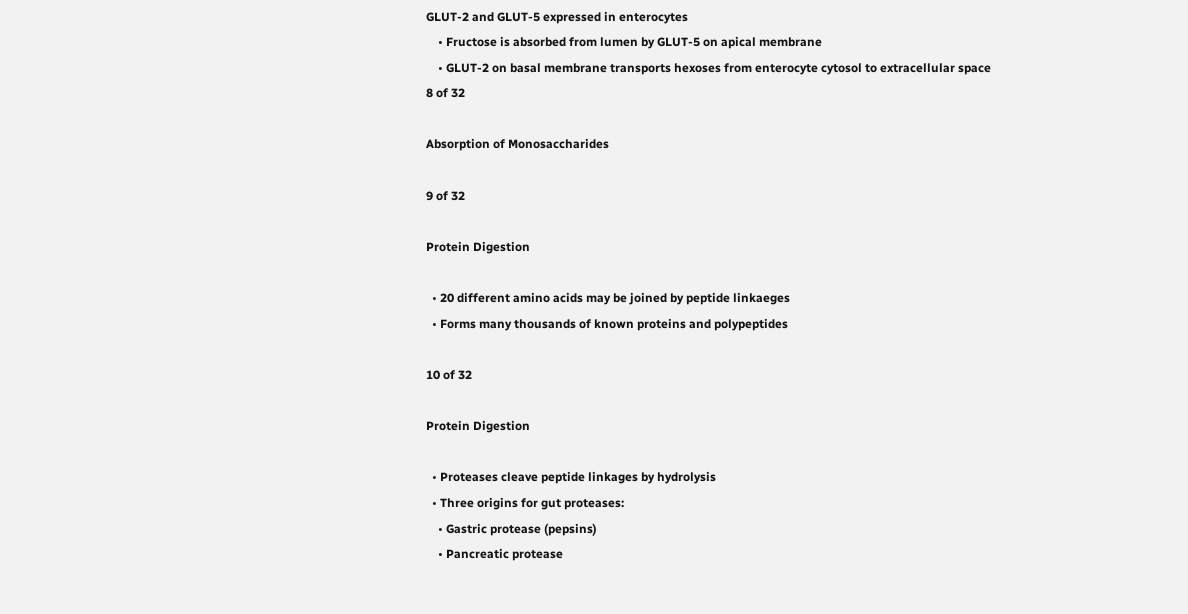GLUT-2 and GLUT-5 expressed in enterocytes
    • Fructose is absorbed from lumen by GLUT-5 on apical membrane
    • GLUT-2 on basal membrane transports hexoses from enterocyte cytosol to extracellular space
8 of 32

Absorption of Monosaccharides

9 of 32

Protein Digestion

  • 20 different amino acids may be joined by peptide linkaeges
  • Forms many thousands of known proteins and polypeptides

10 of 32

Protein Digestion

  • Proteases cleave peptide linkages by hydrolysis
  • Three origins for gut proteases:
    • Gastric protease (pepsins)
    • Pancreatic protease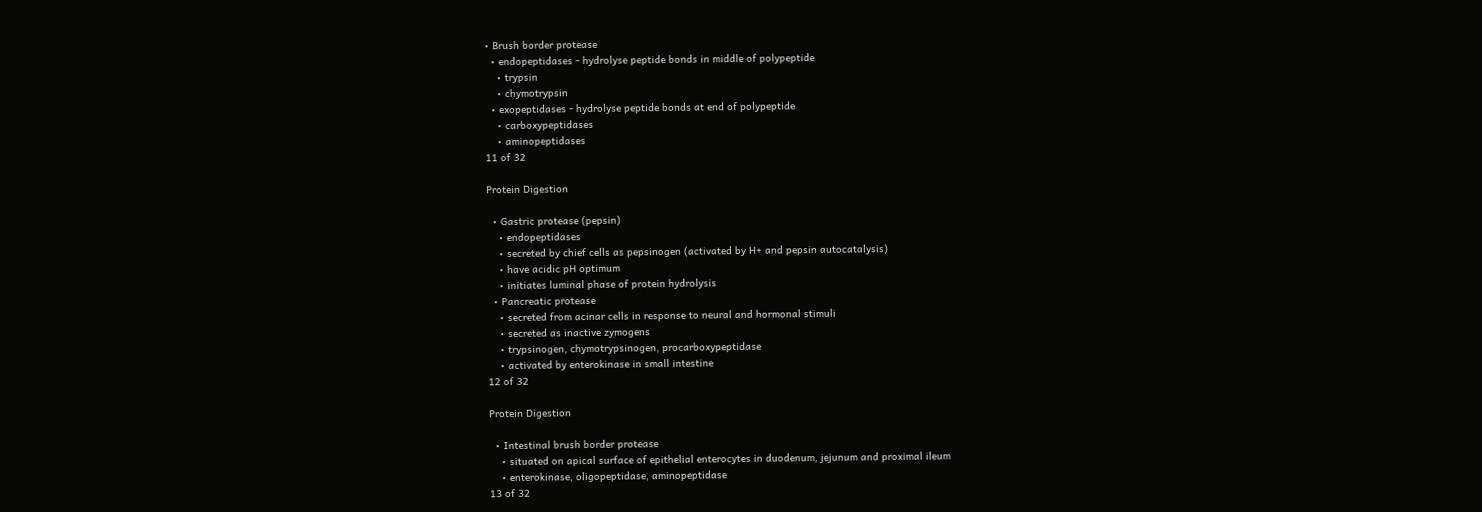• Brush border protease
  • endopeptidases - hydrolyse peptide bonds in middle of polypeptide
    • trypsin
    • chymotrypsin
  • exopeptidases - hydrolyse peptide bonds at end of polypeptide
    • carboxypeptidases
    • aminopeptidases
11 of 32

Protein Digestion

  • Gastric protease (pepsin)
    • endopeptidases
    • secreted by chief cells as pepsinogen (activated by H+ and pepsin autocatalysis)
    • have acidic pH optimum
    • initiates luminal phase of protein hydrolysis
  • Pancreatic protease
    • secreted from acinar cells in response to neural and hormonal stimuli
    • secreted as inactive zymogens
    • trypsinogen, chymotrypsinogen, procarboxypeptidase
    • activated by enterokinase in small intestine
12 of 32

Protein Digestion

  • Intestinal brush border protease
    • situated on apical surface of epithelial enterocytes in duodenum, jejunum and proximal ileum
    • enterokinase, oligopeptidase, aminopeptidase
13 of 32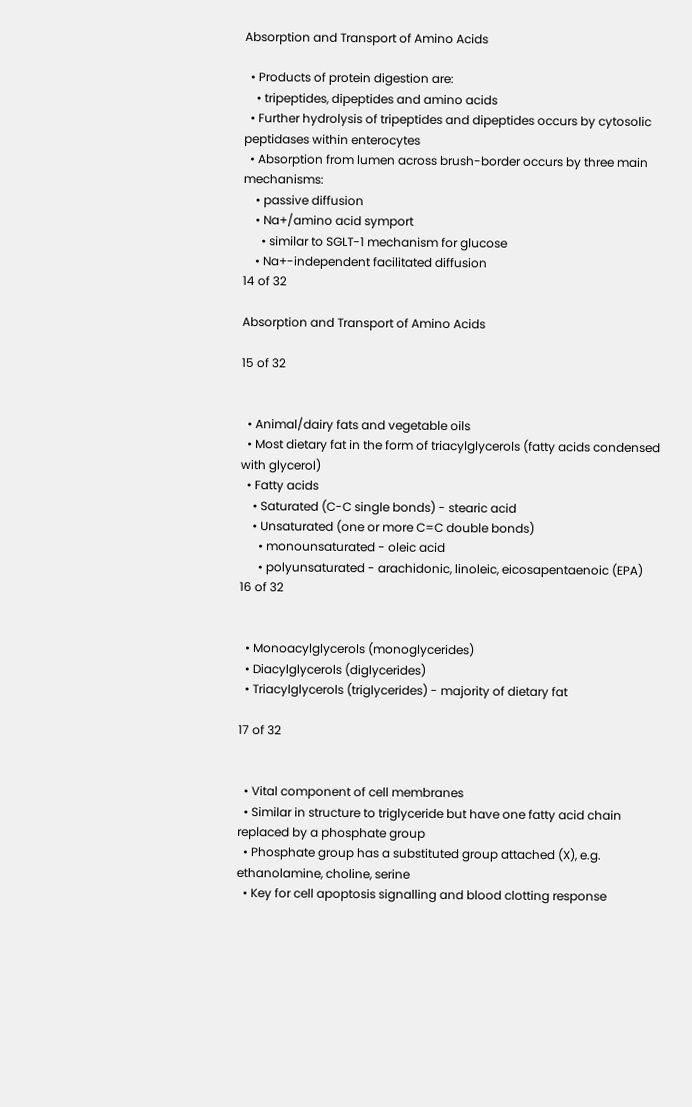Absorption and Transport of Amino Acids

  • Products of protein digestion are:
    • tripeptides, dipeptides and amino acids
  • Further hydrolysis of tripeptides and dipeptides occurs by cytosolic peptidases within enterocytes
  • Absorption from lumen across brush-border occurs by three main mechanisms:
    • passive diffusion
    • Na+/amino acid symport
      • similar to SGLT-1 mechanism for glucose
    • Na+-independent facilitated diffusion
14 of 32

Absorption and Transport of Amino Acids

15 of 32


  • Animal/dairy fats and vegetable oils
  • Most dietary fat in the form of triacylglycerols (fatty acids condensed with glycerol)
  • Fatty acids
    • Saturated (C-C single bonds) - stearic acid
    • Unsaturated (one or more C=C double bonds)
      • monounsaturated - oleic acid
      • polyunsaturated - arachidonic, linoleic, eicosapentaenoic (EPA)
16 of 32


  • Monoacylglycerols (monoglycerides)
  • Diacylglycerols (diglycerides)
  • Triacylglycerols (triglycerides) - majority of dietary fat

17 of 32


  • Vital component of cell membranes
  • Similar in structure to triglyceride but have one fatty acid chain replaced by a phosphate group
  • Phosphate group has a substituted group attached (X), e.g. ethanolamine, choline, serine
  • Key for cell apoptosis signalling and blood clotting response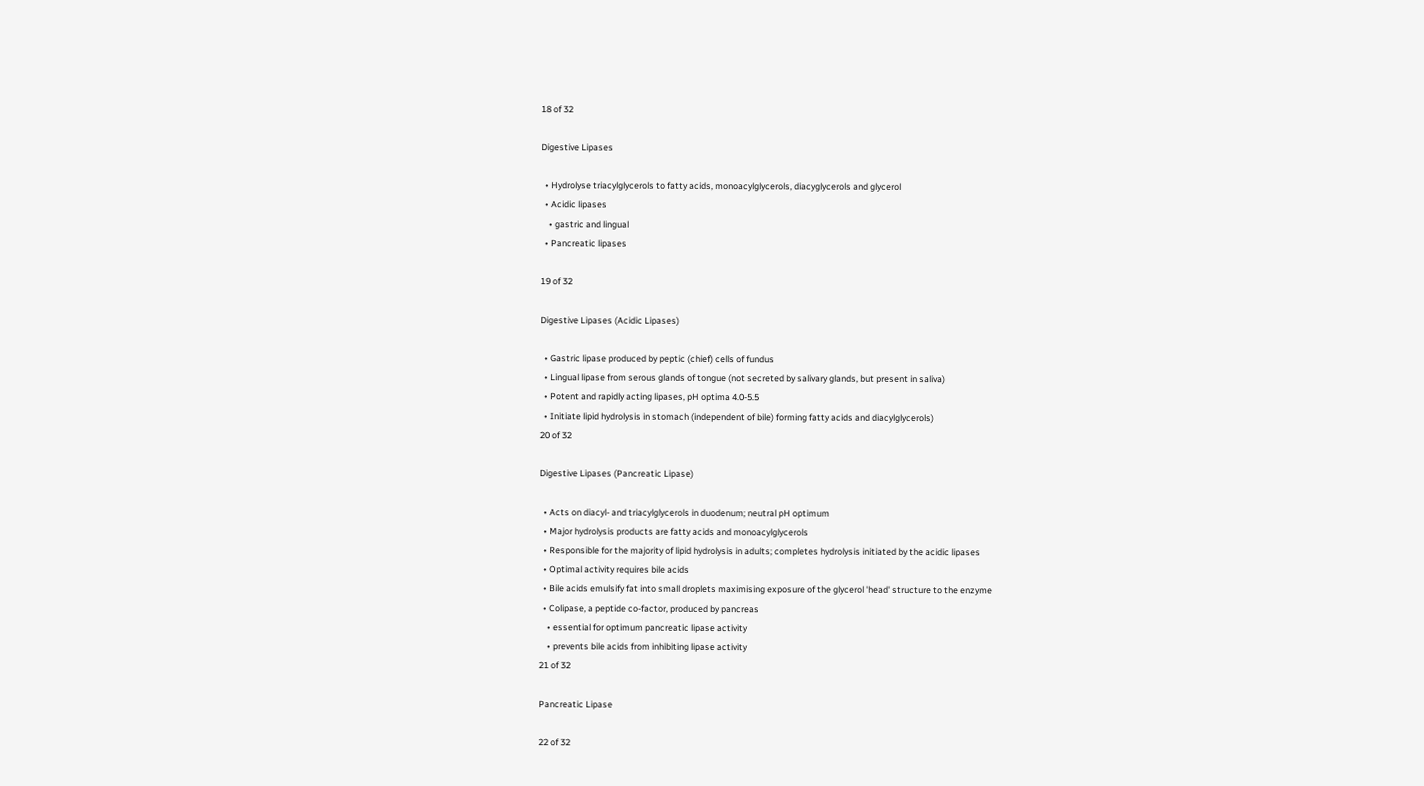18 of 32

Digestive Lipases

  • Hydrolyse triacylglycerols to fatty acids, monoacylglycerols, diacyglycerols and glycerol
  • Acidic lipases
    • gastric and lingual
  • Pancreatic lipases

19 of 32

Digestive Lipases (Acidic Lipases)

  • Gastric lipase produced by peptic (chief) cells of fundus
  • Lingual lipase from serous glands of tongue (not secreted by salivary glands, but present in saliva)
  • Potent and rapidly acting lipases, pH optima 4.0-5.5
  • Initiate lipid hydrolysis in stomach (independent of bile) forming fatty acids and diacylglycerols)
20 of 32

Digestive Lipases (Pancreatic Lipase)

  • Acts on diacyl- and triacylglycerols in duodenum; neutral pH optimum
  • Major hydrolysis products are fatty acids and monoacylglycerols
  • Responsible for the majority of lipid hydrolysis in adults; completes hydrolysis initiated by the acidic lipases
  • Optimal activity requires bile acids
  • Bile acids emulsify fat into small droplets maximising exposure of the glycerol 'head' structure to the enzyme
  • Colipase, a peptide co-factor, produced by pancreas
    • essential for optimum pancreatic lipase activity
    • prevents bile acids from inhibiting lipase activity
21 of 32

Pancreatic Lipase

22 of 32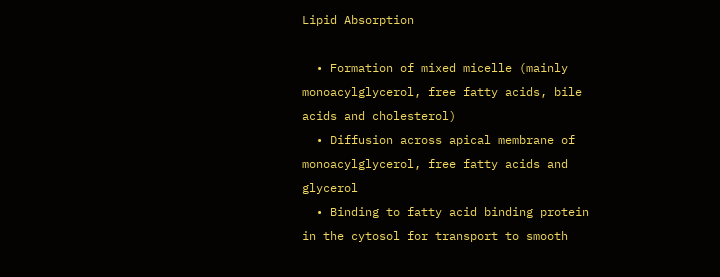Lipid Absorption

  • Formation of mixed micelle (mainly monoacylglycerol, free fatty acids, bile acids and cholesterol)
  • Diffusion across apical membrane of monoacylglycerol, free fatty acids and glycerol
  • Binding to fatty acid binding protein in the cytosol for transport to smooth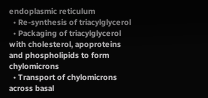endoplasmic reticulum
  • Re-synthesis of triacylglycerol
  • Packaging of triacylglycerol with cholesterol, apoproteins and phospholipids to form chylomicrons
  • Transport of chylomicrons across basal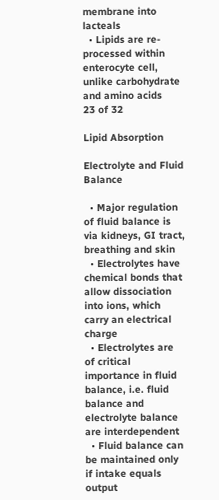membrane into lacteals
  • Lipids are re-processed within enterocyte cell, unlike carbohydrate and amino acids
23 of 32

Lipid Absorption

Electrolyte and Fluid Balance

  • Major regulation of fluid balance is via kidneys, GI tract, breathing and skin
  • Electrolytes have chemical bonds that allow dissociation into ions, which carry an electrical charge
  • Electrolytes are of critical importance in fluid balance, i.e. fluid balance and electrolyte balance are interdependent
  • Fluid balance can be maintained only if intake equals output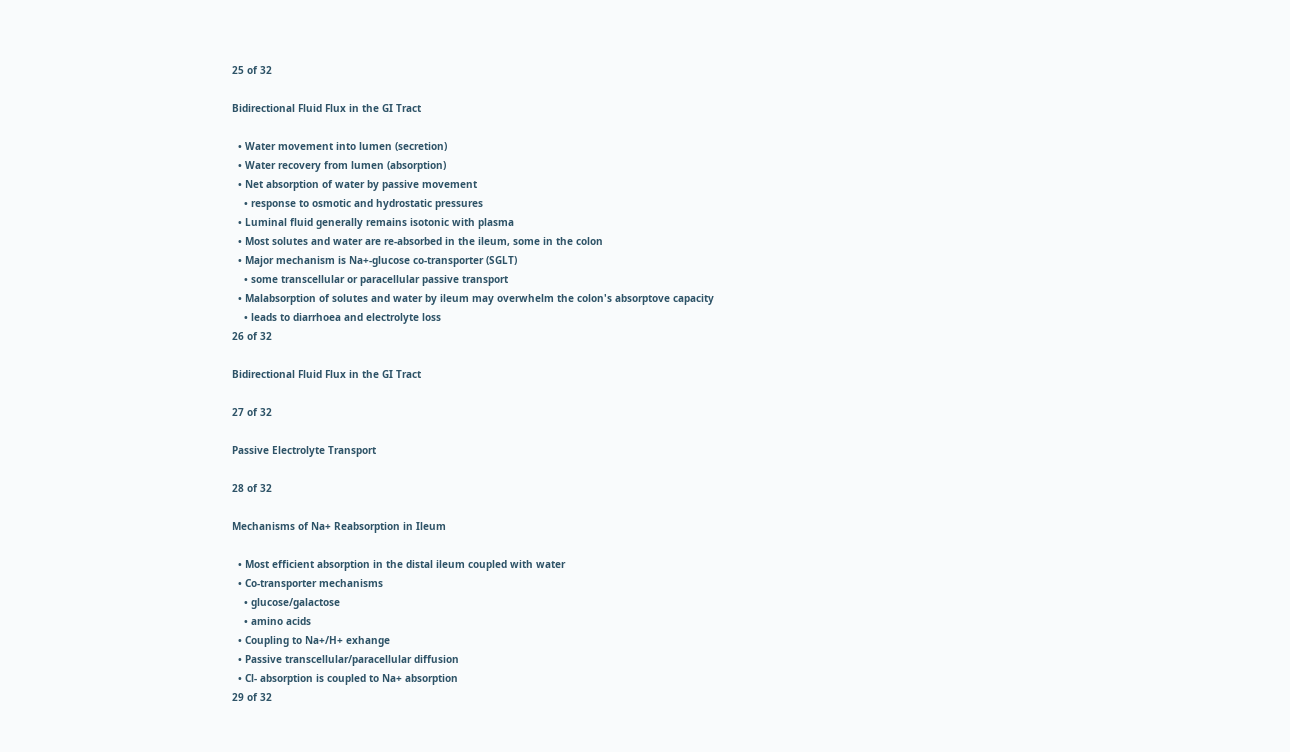25 of 32

Bidirectional Fluid Flux in the GI Tract

  • Water movement into lumen (secretion)
  • Water recovery from lumen (absorption)
  • Net absorption of water by passive movement
    • response to osmotic and hydrostatic pressures
  • Luminal fluid generally remains isotonic with plasma
  • Most solutes and water are re-absorbed in the ileum, some in the colon
  • Major mechanism is Na+-glucose co-transporter (SGLT)
    • some transcellular or paracellular passive transport
  • Malabsorption of solutes and water by ileum may overwhelm the colon's absorptove capacity
    • leads to diarrhoea and electrolyte loss
26 of 32

Bidirectional Fluid Flux in the GI Tract

27 of 32

Passive Electrolyte Transport

28 of 32

Mechanisms of Na+ Reabsorption in Ileum

  • Most efficient absorption in the distal ileum coupled with water
  • Co-transporter mechanisms
    • glucose/galactose
    • amino acids
  • Coupling to Na+/H+ exhange
  • Passive transcellular/paracellular diffusion
  • Cl- absorption is coupled to Na+ absorption
29 of 32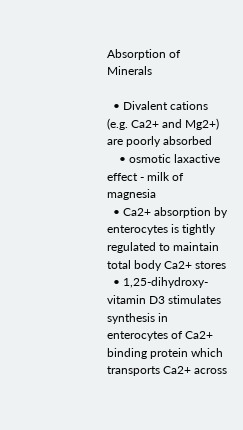Absorption of Minerals

  • Divalent cations (e.g. Ca2+ and Mg2+) are poorly absorbed
    • osmotic laxactive effect - milk of magnesia
  • Ca2+ absorption by enterocytes is tightly regulated to maintain total body Ca2+ stores
  • 1,25-dihydroxy-vitamin D3 stimulates synthesis in enterocytes of Ca2+ binding protein which transports Ca2+ across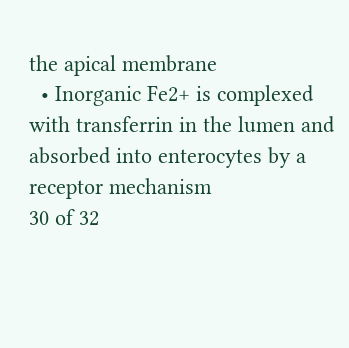the apical membrane
  • Inorganic Fe2+ is complexed with transferrin in the lumen and absorbed into enterocytes by a receptor mechanism
30 of 32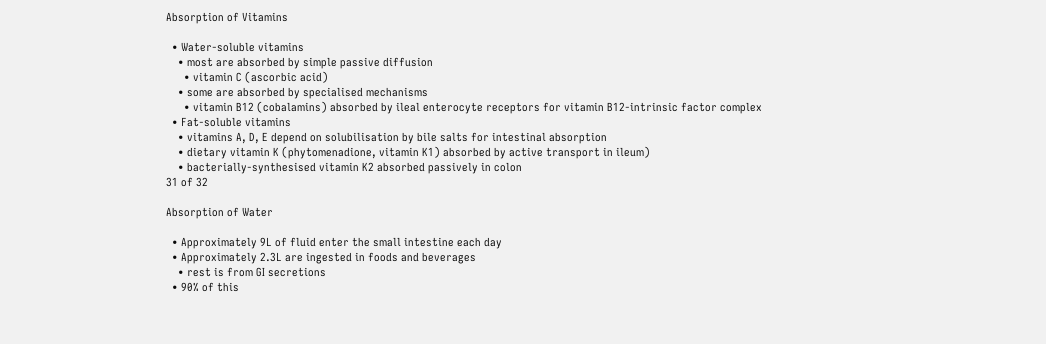Absorption of Vitamins

  • Water-soluble vitamins
    • most are absorbed by simple passive diffusion
      • vitamin C (ascorbic acid)
    • some are absorbed by specialised mechanisms
      • vitamin B12 (cobalamins) absorbed by ileal enterocyte receptors for vitamin B12-intrinsic factor complex
  • Fat-soluble vitamins
    • vitamins A, D, E depend on solubilisation by bile salts for intestinal absorption
    • dietary vitamin K (phytomenadione, vitamin K1) absorbed by active transport in ileum)
    • bacterially-synthesised vitamin K2 absorbed passively in colon
31 of 32

Absorption of Water

  • Approximately 9L of fluid enter the small intestine each day
  • Approximately 2.3L are ingested in foods and beverages
    • rest is from GI secretions
  • 90% of this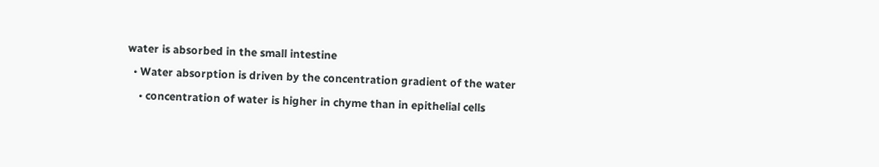water is absorbed in the small intestine
  • Water absorption is driven by the concentration gradient of the water
    • concentration of water is higher in chyme than in epithelial cells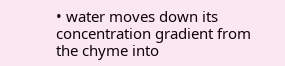• water moves down its concentration gradient from the chyme into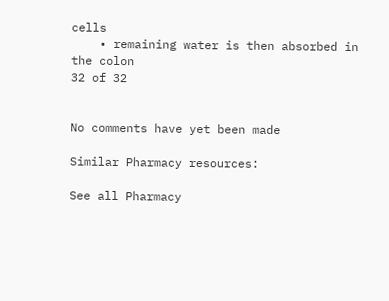cells
    • remaining water is then absorbed in the colon
32 of 32


No comments have yet been made

Similar Pharmacy resources:

See all Pharmacy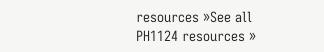resources »See all PH1124 resources »